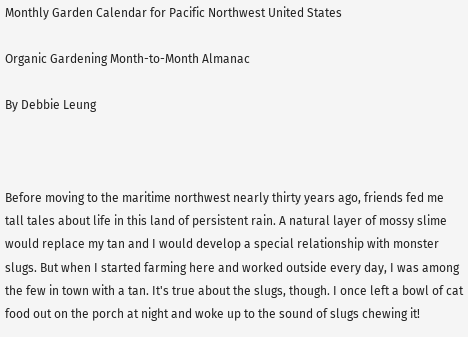Monthly Garden Calendar for Pacific Northwest United States

Organic Gardening Month-to-Month Almanac

By Debbie Leung



Before moving to the maritime northwest nearly thirty years ago, friends fed me tall tales about life in this land of persistent rain. A natural layer of mossy slime would replace my tan and I would develop a special relationship with monster slugs. But when I started farming here and worked outside every day, I was among the few in town with a tan. It's true about the slugs, though. I once left a bowl of cat food out on the porch at night and woke up to the sound of slugs chewing it!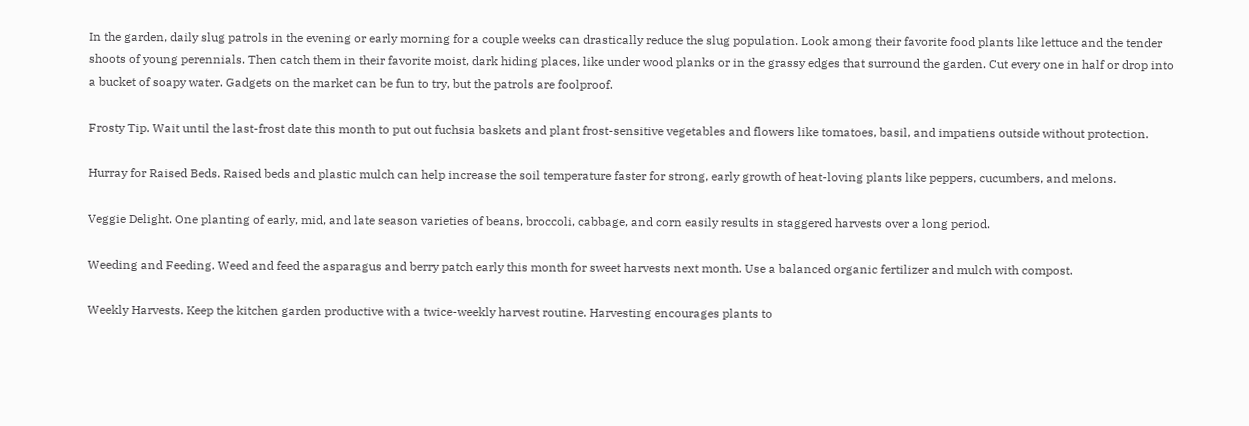In the garden, daily slug patrols in the evening or early morning for a couple weeks can drastically reduce the slug population. Look among their favorite food plants like lettuce and the tender shoots of young perennials. Then catch them in their favorite moist, dark hiding places, like under wood planks or in the grassy edges that surround the garden. Cut every one in half or drop into a bucket of soapy water. Gadgets on the market can be fun to try, but the patrols are foolproof.

Frosty Tip. Wait until the last-frost date this month to put out fuchsia baskets and plant frost-sensitive vegetables and flowers like tomatoes, basil, and impatiens outside without protection.

Hurray for Raised Beds. Raised beds and plastic mulch can help increase the soil temperature faster for strong, early growth of heat-loving plants like peppers, cucumbers, and melons.

Veggie Delight. One planting of early, mid, and late season varieties of beans, broccoli, cabbage, and corn easily results in staggered harvests over a long period.

Weeding and Feeding. Weed and feed the asparagus and berry patch early this month for sweet harvests next month. Use a balanced organic fertilizer and mulch with compost.

Weekly Harvests. Keep the kitchen garden productive with a twice-weekly harvest routine. Harvesting encourages plants to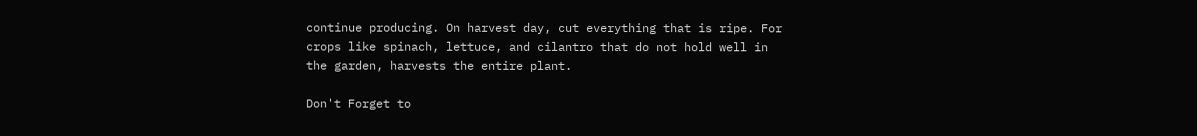continue producing. On harvest day, cut everything that is ripe. For crops like spinach, lettuce, and cilantro that do not hold well in the garden, harvests the entire plant.

Don't Forget to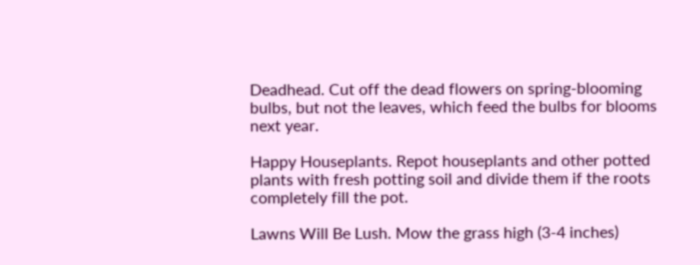Deadhead. Cut off the dead flowers on spring-blooming bulbs, but not the leaves, which feed the bulbs for blooms next year.

Happy Houseplants. Repot houseplants and other potted plants with fresh potting soil and divide them if the roots completely fill the pot.

Lawns Will Be Lush. Mow the grass high (3-4 inches)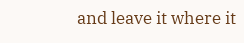and leave it where it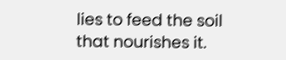lies to feed the soil that nourishes it.